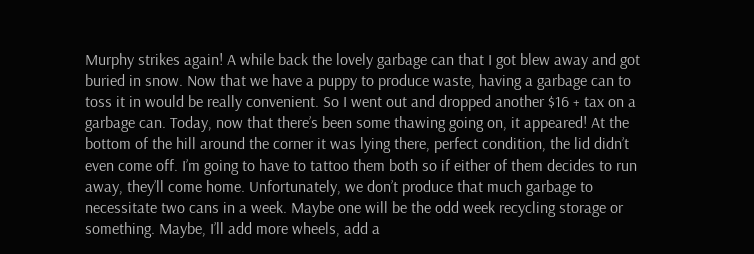Murphy strikes again! A while back the lovely garbage can that I got blew away and got buried in snow. Now that we have a puppy to produce waste, having a garbage can to toss it in would be really convenient. So I went out and dropped another $16 + tax on a garbage can. Today, now that there’s been some thawing going on, it appeared! At the bottom of the hill around the corner it was lying there, perfect condition, the lid didn’t even come off. I’m going to have to tattoo them both so if either of them decides to run away, they’ll come home. Unfortunately, we don’t produce that much garbage to necessitate two cans in a week. Maybe one will be the odd week recycling storage or something. Maybe, I’ll add more wheels, add a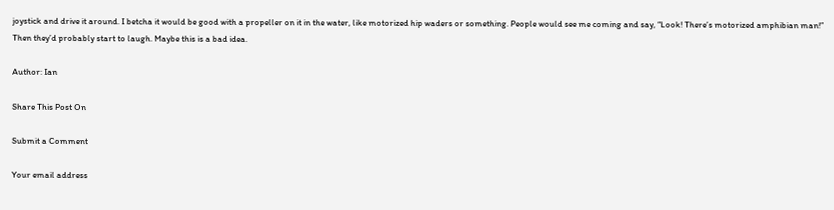joystick and drive it around. I betcha it would be good with a propeller on it in the water, like motorized hip waders or something. People would see me coming and say, “Look! There’s motorized amphibian man!” Then they’d probably start to laugh. Maybe this is a bad idea.

Author: Ian

Share This Post On

Submit a Comment

Your email address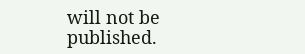will not be published.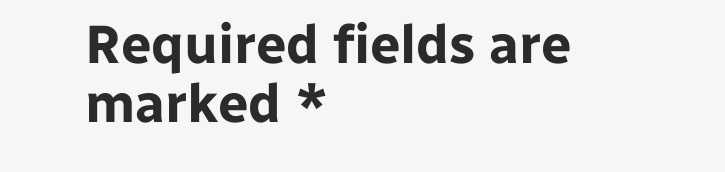Required fields are marked *